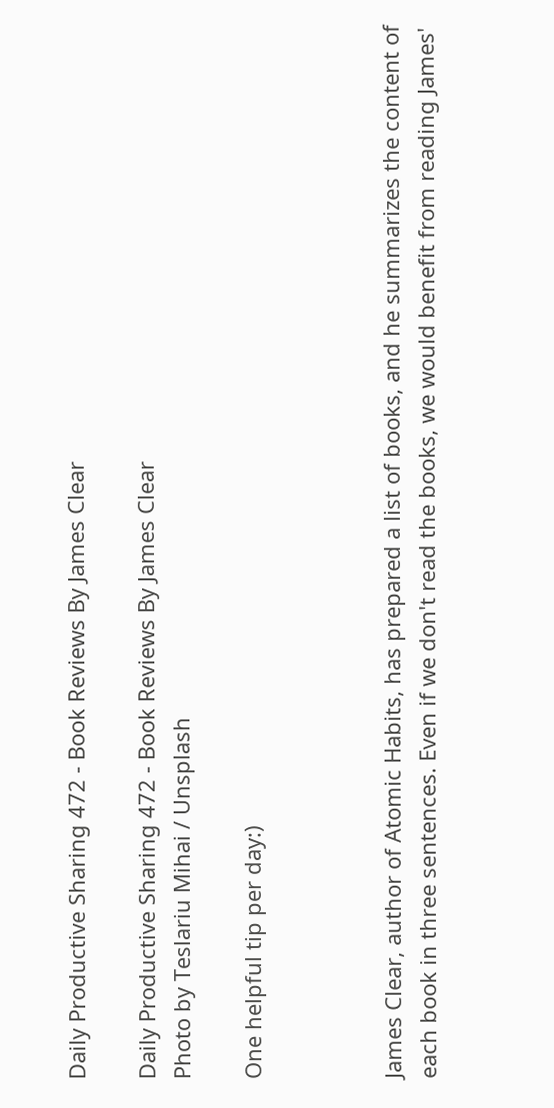Daily Productive Sharing 472 - Book Reviews By James Clear

Daily Productive Sharing 472 - Book Reviews By James Clear
Photo by Teslariu Mihai / Unsplash

One helpful tip per day:)



James Clear, author of Atomic Habits, has prepared a list of books, and he summarizes the content of each book in three sentences. Even if we don't read the books, we would benefit from reading James'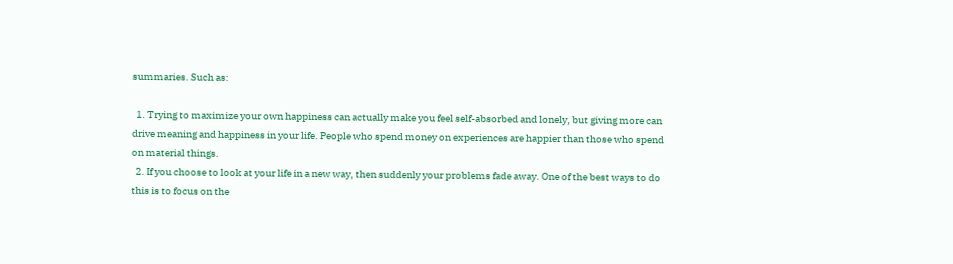summaries. Such as:

  1. Trying to maximize your own happiness can actually make you feel self-absorbed and lonely, but giving more can drive meaning and happiness in your life. People who spend money on experiences are happier than those who spend on material things.
  2. If you choose to look at your life in a new way, then suddenly your problems fade away. One of the best ways to do this is to focus on the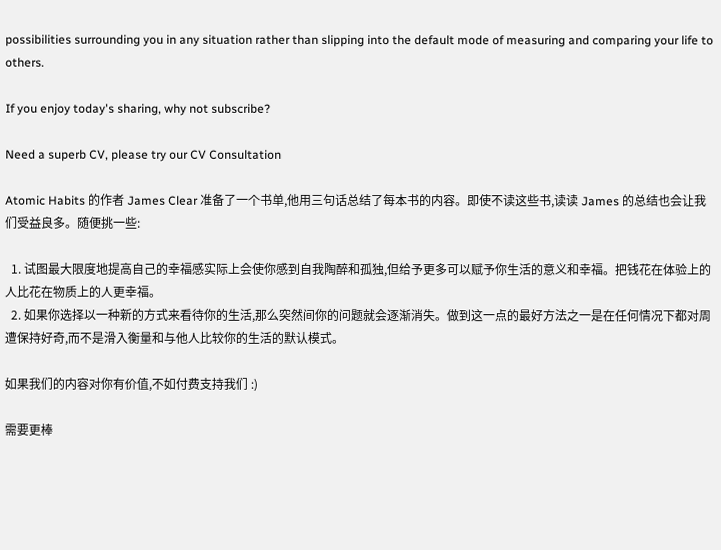possibilities surrounding you in any situation rather than slipping into the default mode of measuring and comparing your life to others.

If you enjoy today's sharing, why not subscribe?

Need a superb CV, please try our CV Consultation

Atomic Habits 的作者 James Clear 准备了一个书单,他用三句话总结了每本书的内容。即使不读这些书,读读 James 的总结也会让我们受益良多。随便挑一些:

  1. 试图最大限度地提高自己的幸福感实际上会使你感到自我陶醉和孤独,但给予更多可以赋予你生活的意义和幸福。把钱花在体验上的人比花在物质上的人更幸福。
  2. 如果你选择以一种新的方式来看待你的生活,那么突然间你的问题就会逐渐消失。做到这一点的最好方法之一是在任何情况下都对周遭保持好奇,而不是滑入衡量和与他人比较你的生活的默认模式。

如果我们的内容对你有价值,不如付费支持我们 :)

需要更棒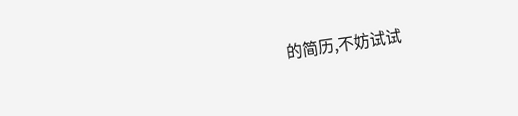的简历,不妨试试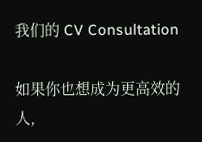我们的 CV Consultation

如果你也想成为更高效的人,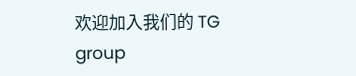欢迎加入我们的 TG group